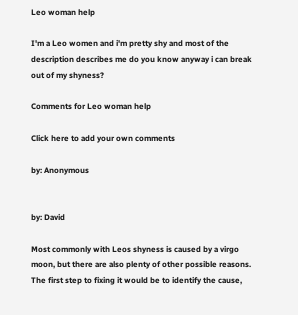Leo woman help

I'm a Leo women and i'm pretty shy and most of the description describes me do you know anyway i can break out of my shyness?

Comments for Leo woman help

Click here to add your own comments

by: Anonymous


by: David

Most commonly with Leos shyness is caused by a virgo moon, but there are also plenty of other possible reasons. The first step to fixing it would be to identify the cause,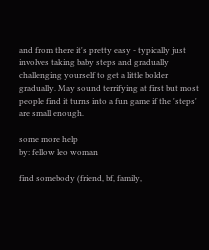and from there it's pretty easy - typically just involves taking baby steps and gradually challenging yourself to get a little bolder gradually. May sound terrifying at first but most people find it turns into a fun game if the 'steps' are small enough.

some more help
by: fellow leo woman

find somebody (friend, bf, family,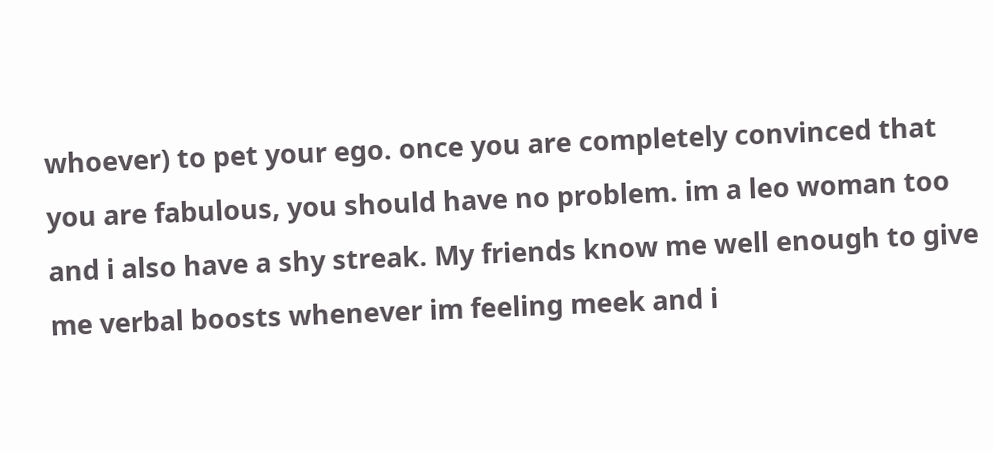whoever) to pet your ego. once you are completely convinced that you are fabulous, you should have no problem. im a leo woman too and i also have a shy streak. My friends know me well enough to give me verbal boosts whenever im feeling meek and i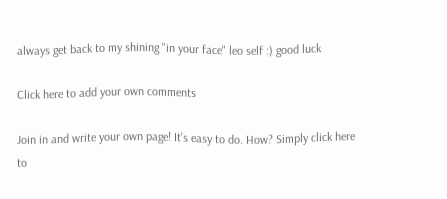always get back to my shining "in your face" leo self :) good luck

Click here to add your own comments

Join in and write your own page! It's easy to do. How? Simply click here to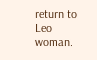return to Leo woman.